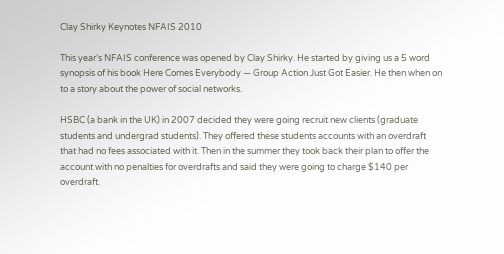Clay Shirky Keynotes NFAIS 2010

This year’s NFAIS conference was opened by Clay Shirky. He started by giving us a 5 word synopsis of his book Here Comes Everybody — Group Action Just Got Easier. He then when on to a story about the power of social networks.

HSBC (a bank in the UK) in 2007 decided they were going recruit new clients (graduate students and undergrad students). They offered these students accounts with an overdraft that had no fees associated with it. Then in the summer they took back their plan to offer the account with no penalties for overdrafts and said they were going to charge $140 per overdraft.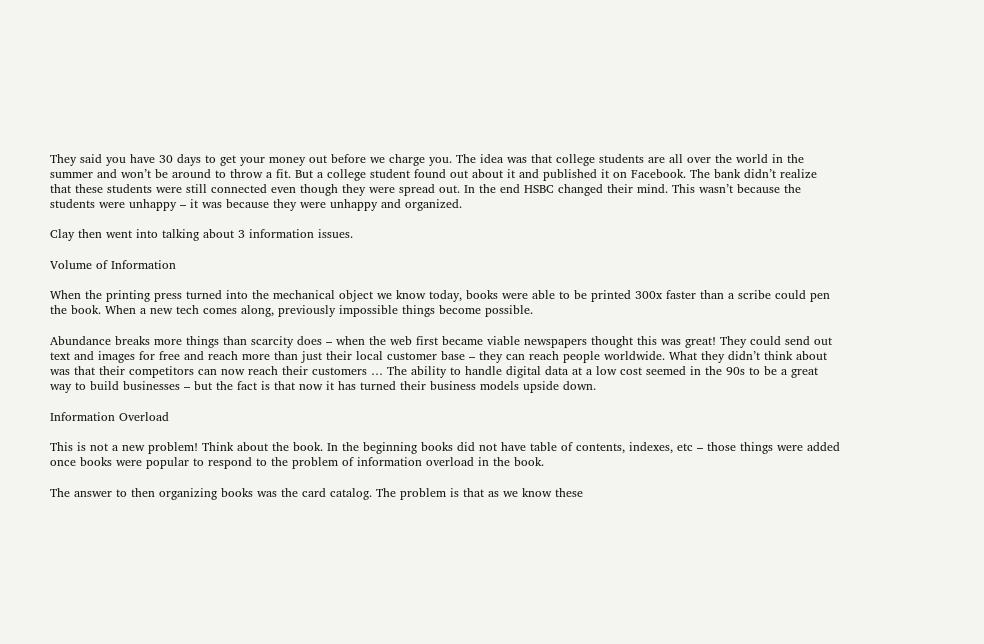They said you have 30 days to get your money out before we charge you. The idea was that college students are all over the world in the summer and won’t be around to throw a fit. But a college student found out about it and published it on Facebook. The bank didn’t realize that these students were still connected even though they were spread out. In the end HSBC changed their mind. This wasn’t because the students were unhappy – it was because they were unhappy and organized.

Clay then went into talking about 3 information issues.

Volume of Information

When the printing press turned into the mechanical object we know today, books were able to be printed 300x faster than a scribe could pen the book. When a new tech comes along, previously impossible things become possible.

Abundance breaks more things than scarcity does – when the web first became viable newspapers thought this was great! They could send out text and images for free and reach more than just their local customer base – they can reach people worldwide. What they didn’t think about was that their competitors can now reach their customers … The ability to handle digital data at a low cost seemed in the 90s to be a great way to build businesses – but the fact is that now it has turned their business models upside down.

Information Overload

This is not a new problem! Think about the book. In the beginning books did not have table of contents, indexes, etc – those things were added once books were popular to respond to the problem of information overload in the book.

The answer to then organizing books was the card catalog. The problem is that as we know these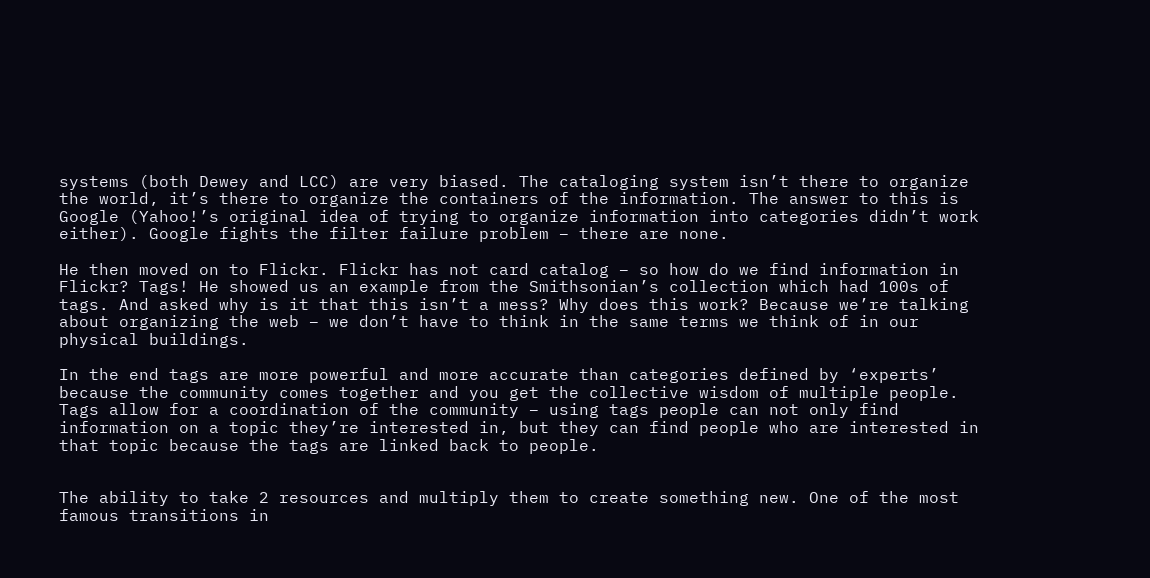systems (both Dewey and LCC) are very biased. The cataloging system isn’t there to organize the world, it’s there to organize the containers of the information. The answer to this is Google (Yahoo!’s original idea of trying to organize information into categories didn’t work either). Google fights the filter failure problem – there are none.

He then moved on to Flickr. Flickr has not card catalog – so how do we find information in Flickr? Tags! He showed us an example from the Smithsonian’s collection which had 100s of tags. And asked why is it that this isn’t a mess? Why does this work? Because we’re talking about organizing the web – we don’t have to think in the same terms we think of in our physical buildings.

In the end tags are more powerful and more accurate than categories defined by ‘experts’ because the community comes together and you get the collective wisdom of multiple people. Tags allow for a coordination of the community – using tags people can not only find information on a topic they’re interested in, but they can find people who are interested in that topic because the tags are linked back to people.


The ability to take 2 resources and multiply them to create something new. One of the most famous transitions in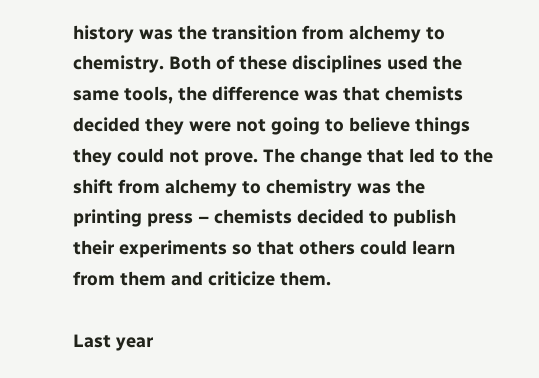history was the transition from alchemy to chemistry. Both of these disciplines used the same tools, the difference was that chemists decided they were not going to believe things they could not prove. The change that led to the shift from alchemy to chemistry was the printing press – chemists decided to publish their experiments so that others could learn from them and criticize them.

Last year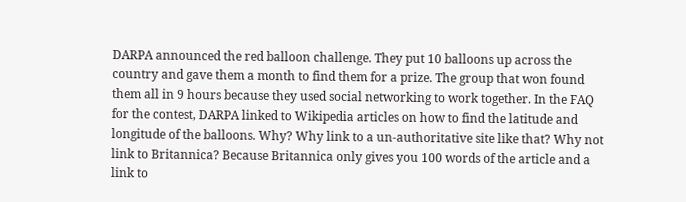DARPA announced the red balloon challenge. They put 10 balloons up across the country and gave them a month to find them for a prize. The group that won found them all in 9 hours because they used social networking to work together. In the FAQ for the contest, DARPA linked to Wikipedia articles on how to find the latitude and longitude of the balloons. Why? Why link to a un-authoritative site like that? Why not link to Britannica? Because Britannica only gives you 100 words of the article and a link to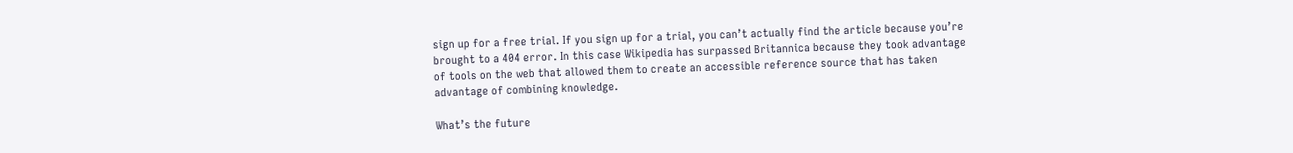sign up for a free trial. If you sign up for a trial, you can’t actually find the article because you’re brought to a 404 error. In this case Wikipedia has surpassed Britannica because they took advantage of tools on the web that allowed them to create an accessible reference source that has taken advantage of combining knowledge.

What’s the future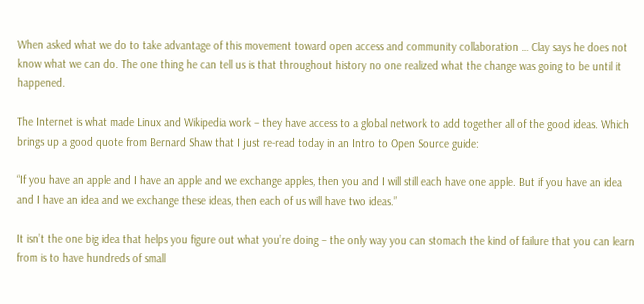When asked what we do to take advantage of this movement toward open access and community collaboration … Clay says he does not know what we can do. The one thing he can tell us is that throughout history no one realized what the change was going to be until it happened.

The Internet is what made Linux and Wikipedia work – they have access to a global network to add together all of the good ideas. Which brings up a good quote from Bernard Shaw that I just re-read today in an Intro to Open Source guide:

“If you have an apple and I have an apple and we exchange apples, then you and I will still each have one apple. But if you have an idea and I have an idea and we exchange these ideas, then each of us will have two ideas.”

It isn’t the one big idea that helps you figure out what you’re doing – the only way you can stomach the kind of failure that you can learn from is to have hundreds of small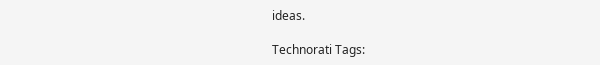ideas.

Technorati Tags: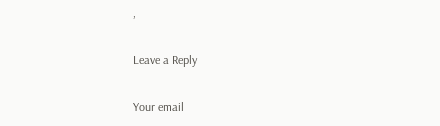,

Leave a Reply

Your email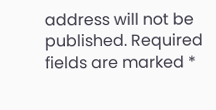address will not be published. Required fields are marked *